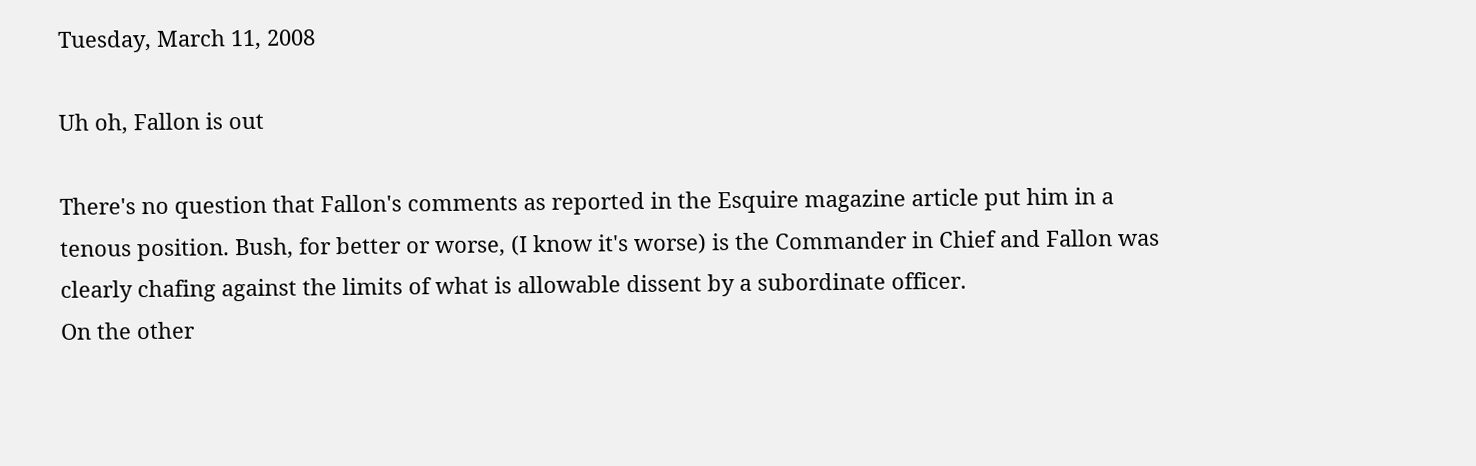Tuesday, March 11, 2008

Uh oh, Fallon is out

There's no question that Fallon's comments as reported in the Esquire magazine article put him in a tenous position. Bush, for better or worse, (I know it's worse) is the Commander in Chief and Fallon was clearly chafing against the limits of what is allowable dissent by a subordinate officer.
On the other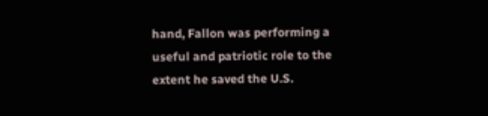hand, Fallon was performing a useful and patriotic role to the extent he saved the U.S.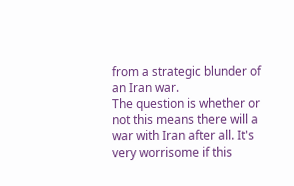from a strategic blunder of an Iran war.
The question is whether or not this means there will a war with Iran after all. It's very worrisome if this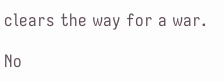clears the way for a war.

No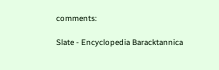comments:

Slate - Encyclopedia Baracktannica